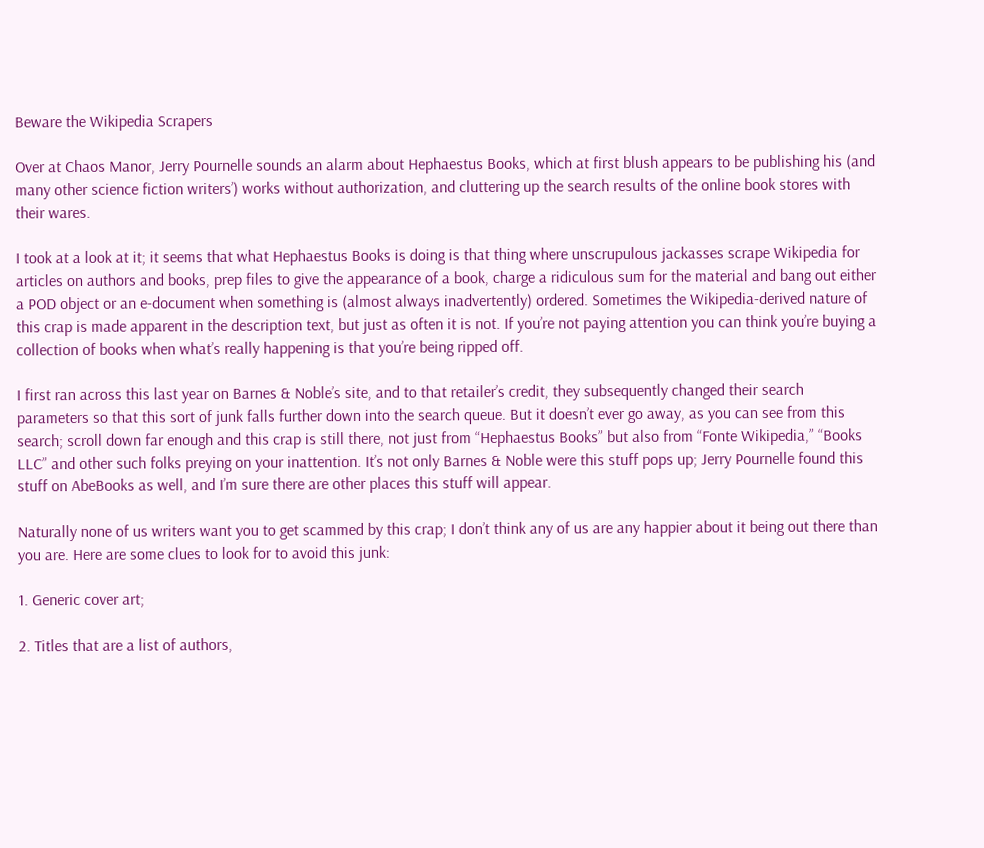Beware the Wikipedia Scrapers

Over at Chaos Manor, Jerry Pournelle sounds an alarm about Hephaestus Books, which at first blush appears to be publishing his (and many other science fiction writers’) works without authorization, and cluttering up the search results of the online book stores with their wares.

I took at a look at it; it seems that what Hephaestus Books is doing is that thing where unscrupulous jackasses scrape Wikipedia for articles on authors and books, prep files to give the appearance of a book, charge a ridiculous sum for the material and bang out either a POD object or an e-document when something is (almost always inadvertently) ordered. Sometimes the Wikipedia-derived nature of this crap is made apparent in the description text, but just as often it is not. If you’re not paying attention you can think you’re buying a collection of books when what’s really happening is that you’re being ripped off.

I first ran across this last year on Barnes & Noble’s site, and to that retailer’s credit, they subsequently changed their search parameters so that this sort of junk falls further down into the search queue. But it doesn’t ever go away, as you can see from this search; scroll down far enough and this crap is still there, not just from “Hephaestus Books” but also from “Fonte Wikipedia,” “Books LLC” and other such folks preying on your inattention. It’s not only Barnes & Noble were this stuff pops up; Jerry Pournelle found this stuff on AbeBooks as well, and I’m sure there are other places this stuff will appear.

Naturally none of us writers want you to get scammed by this crap; I don’t think any of us are any happier about it being out there than you are. Here are some clues to look for to avoid this junk:

1. Generic cover art;

2. Titles that are a list of authors,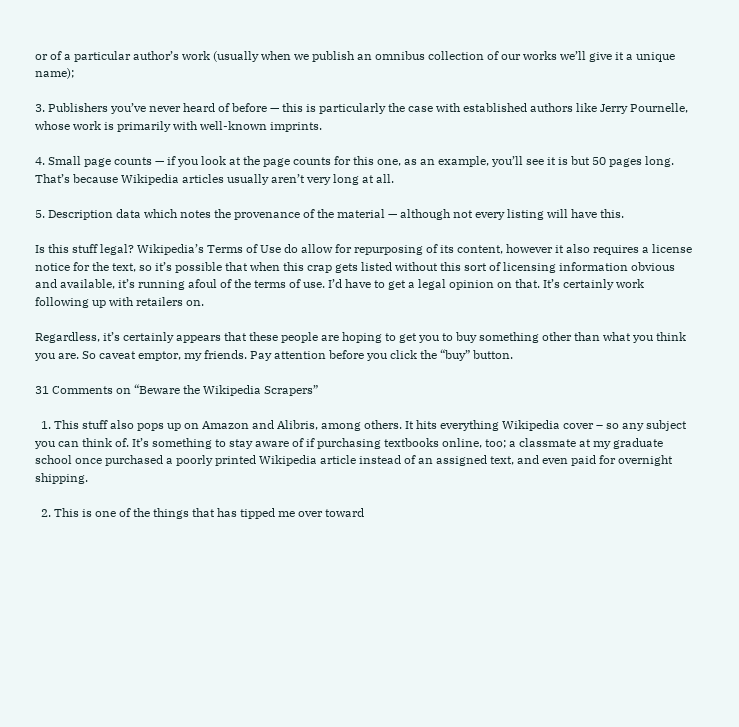or of a particular author’s work (usually when we publish an omnibus collection of our works we’ll give it a unique name);

3. Publishers you’ve never heard of before — this is particularly the case with established authors like Jerry Pournelle, whose work is primarily with well-known imprints.

4. Small page counts — if you look at the page counts for this one, as an example, you’ll see it is but 50 pages long. That’s because Wikipedia articles usually aren’t very long at all.

5. Description data which notes the provenance of the material — although not every listing will have this.

Is this stuff legal? Wikipedia’s Terms of Use do allow for repurposing of its content, however it also requires a license notice for the text, so it’s possible that when this crap gets listed without this sort of licensing information obvious and available, it’s running afoul of the terms of use. I’d have to get a legal opinion on that. It’s certainly work following up with retailers on.

Regardless, it’s certainly appears that these people are hoping to get you to buy something other than what you think you are. So caveat emptor, my friends. Pay attention before you click the “buy” button.

31 Comments on “Beware the Wikipedia Scrapers”

  1. This stuff also pops up on Amazon and Alibris, among others. It hits everything Wikipedia cover – so any subject you can think of. It’s something to stay aware of if purchasing textbooks online, too; a classmate at my graduate school once purchased a poorly printed Wikipedia article instead of an assigned text, and even paid for overnight shipping.

  2. This is one of the things that has tipped me over toward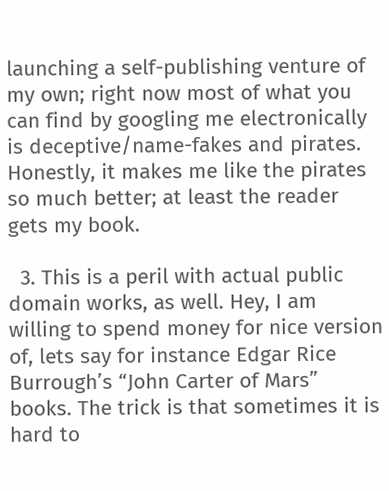launching a self-publishing venture of my own; right now most of what you can find by googling me electronically is deceptive/name-fakes and pirates. Honestly, it makes me like the pirates so much better; at least the reader gets my book.

  3. This is a peril with actual public domain works, as well. Hey, I am willing to spend money for nice version of, lets say for instance Edgar Rice Burrough’s “John Carter of Mars” books. The trick is that sometimes it is hard to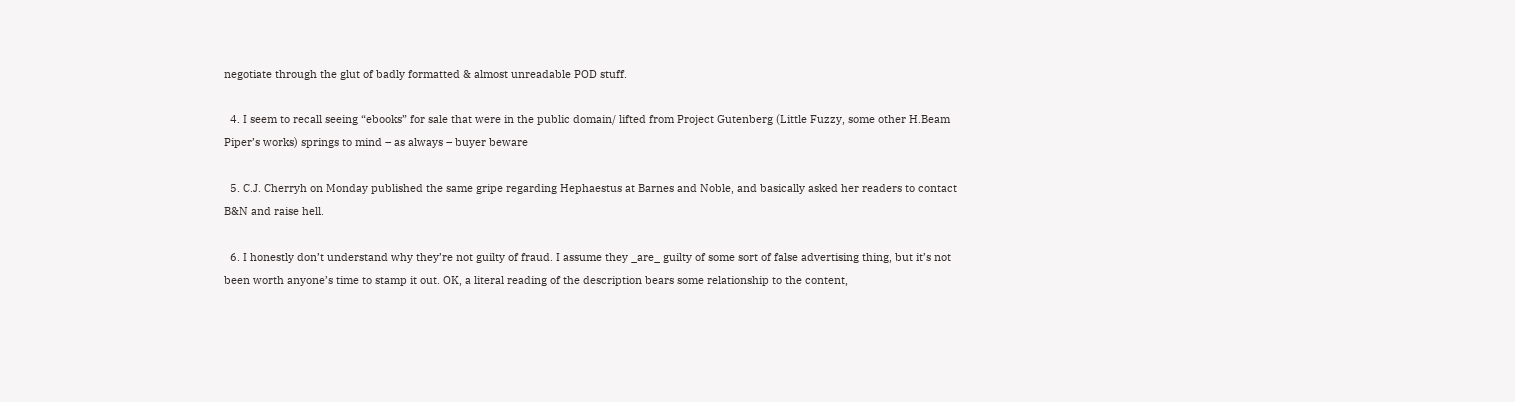negotiate through the glut of badly formatted & almost unreadable POD stuff.

  4. I seem to recall seeing “ebooks” for sale that were in the public domain/ lifted from Project Gutenberg (Little Fuzzy, some other H.Beam Piper’s works) springs to mind – as always – buyer beware

  5. C.J. Cherryh on Monday published the same gripe regarding Hephaestus at Barnes and Noble, and basically asked her readers to contact B&N and raise hell.

  6. I honestly don’t understand why they’re not guilty of fraud. I assume they _are_ guilty of some sort of false advertising thing, but it’s not been worth anyone’s time to stamp it out. OK, a literal reading of the description bears some relationship to the content,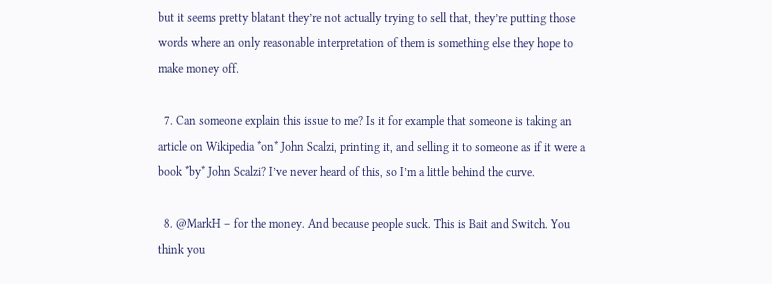but it seems pretty blatant they’re not actually trying to sell that, they’re putting those words where an only reasonable interpretation of them is something else they hope to make money off.

  7. Can someone explain this issue to me? Is it for example that someone is taking an article on Wikipedia *on* John Scalzi, printing it, and selling it to someone as if it were a book *by* John Scalzi? I’ve never heard of this, so I’m a little behind the curve.

  8. @MarkH – for the money. And because people suck. This is Bait and Switch. You think you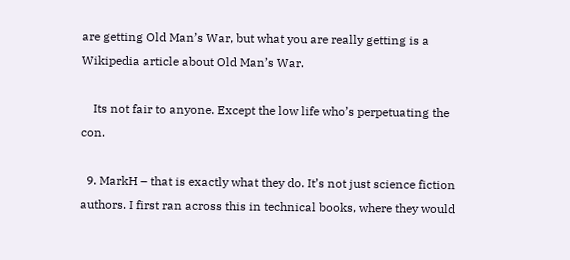are getting Old Man’s War, but what you are really getting is a Wikipedia article about Old Man’s War.

    Its not fair to anyone. Except the low life who’s perpetuating the con.

  9. MarkH – that is exactly what they do. It’s not just science fiction authors. I first ran across this in technical books, where they would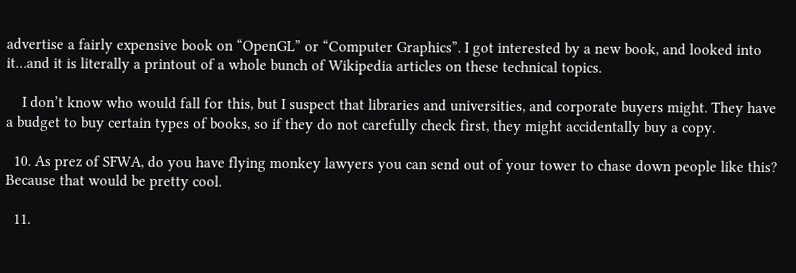advertise a fairly expensive book on “OpenGL” or “Computer Graphics”. I got interested by a new book, and looked into it…and it is literally a printout of a whole bunch of Wikipedia articles on these technical topics.

    I don’t know who would fall for this, but I suspect that libraries and universities, and corporate buyers might. They have a budget to buy certain types of books, so if they do not carefully check first, they might accidentally buy a copy.

  10. As prez of SFWA, do you have flying monkey lawyers you can send out of your tower to chase down people like this? Because that would be pretty cool.

  11.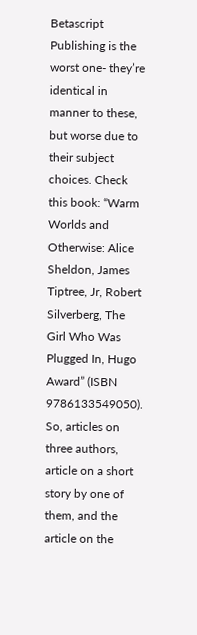Betascript Publishing is the worst one- they’re identical in manner to these, but worse due to their subject choices. Check this book: “Warm Worlds and Otherwise: Alice Sheldon, James Tiptree, Jr, Robert Silverberg, The Girl Who Was Plugged In, Hugo Award” (ISBN 9786133549050). So, articles on three authors, article on a short story by one of them, and the article on the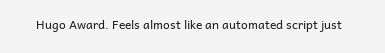Hugo Award. Feels almost like an automated script just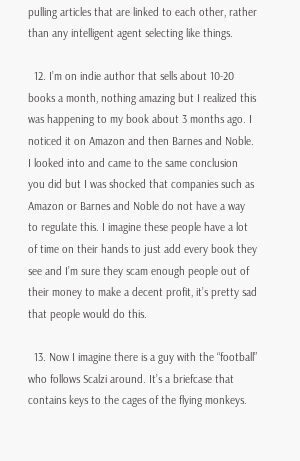pulling articles that are linked to each other, rather than any intelligent agent selecting like things.

  12. I’m on indie author that sells about 10-20 books a month, nothing amazing but I realized this was happening to my book about 3 months ago. I noticed it on Amazon and then Barnes and Noble. I looked into and came to the same conclusion you did but I was shocked that companies such as Amazon or Barnes and Noble do not have a way to regulate this. I imagine these people have a lot of time on their hands to just add every book they see and I’m sure they scam enough people out of their money to make a decent profit, it’s pretty sad that people would do this.

  13. Now I imagine there is a guy with the “football” who follows Scalzi around. It’s a briefcase that contains keys to the cages of the flying monkeys.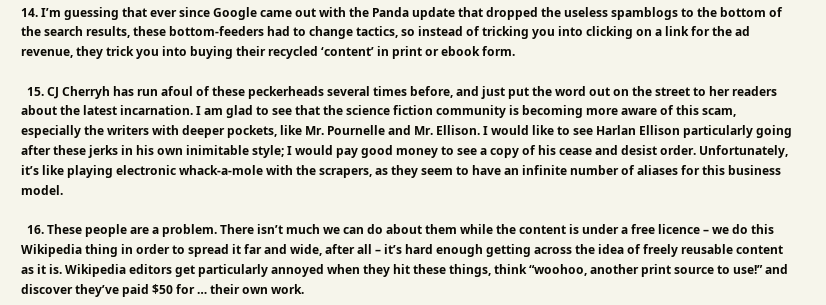14. I’m guessing that ever since Google came out with the Panda update that dropped the useless spamblogs to the bottom of the search results, these bottom-feeders had to change tactics, so instead of tricking you into clicking on a link for the ad revenue, they trick you into buying their recycled ‘content’ in print or ebook form.

  15. CJ Cherryh has run afoul of these peckerheads several times before, and just put the word out on the street to her readers about the latest incarnation. I am glad to see that the science fiction community is becoming more aware of this scam, especially the writers with deeper pockets, like Mr. Pournelle and Mr. Ellison. I would like to see Harlan Ellison particularly going after these jerks in his own inimitable style; I would pay good money to see a copy of his cease and desist order. Unfortunately, it’s like playing electronic whack-a-mole with the scrapers, as they seem to have an infinite number of aliases for this business model.

  16. These people are a problem. There isn’t much we can do about them while the content is under a free licence – we do this Wikipedia thing in order to spread it far and wide, after all – it’s hard enough getting across the idea of freely reusable content as it is. Wikipedia editors get particularly annoyed when they hit these things, think “woohoo, another print source to use!” and discover they’ve paid $50 for … their own work.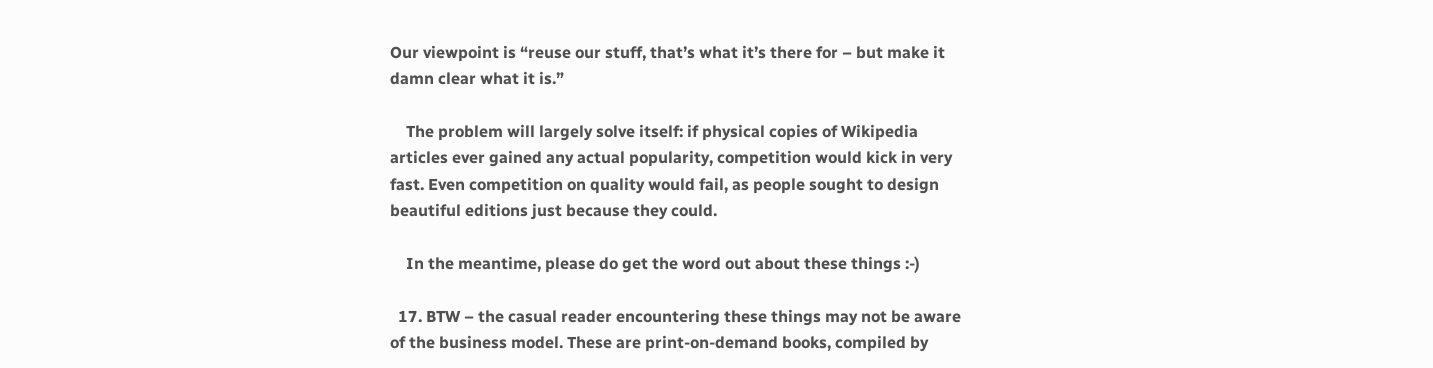Our viewpoint is “reuse our stuff, that’s what it’s there for – but make it damn clear what it is.”

    The problem will largely solve itself: if physical copies of Wikipedia articles ever gained any actual popularity, competition would kick in very fast. Even competition on quality would fail, as people sought to design beautiful editions just because they could.

    In the meantime, please do get the word out about these things :-)

  17. BTW – the casual reader encountering these things may not be aware of the business model. These are print-on-demand books, compiled by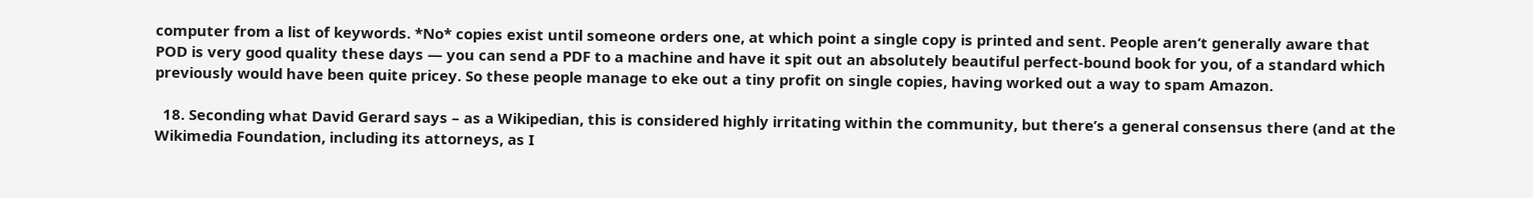computer from a list of keywords. *No* copies exist until someone orders one, at which point a single copy is printed and sent. People aren’t generally aware that POD is very good quality these days — you can send a PDF to a machine and have it spit out an absolutely beautiful perfect-bound book for you, of a standard which previously would have been quite pricey. So these people manage to eke out a tiny profit on single copies, having worked out a way to spam Amazon.

  18. Seconding what David Gerard says – as a Wikipedian, this is considered highly irritating within the community, but there’s a general consensus there (and at the Wikimedia Foundation, including its attorneys, as I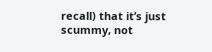recall) that it’s just scummy, not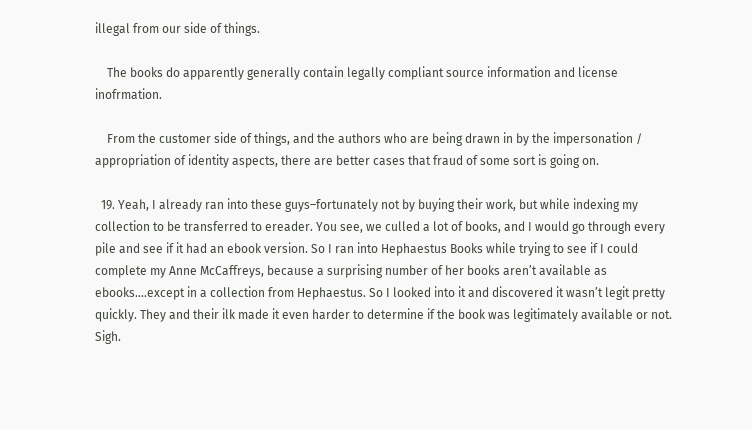illegal from our side of things.

    The books do apparently generally contain legally compliant source information and license inofrmation.

    From the customer side of things, and the authors who are being drawn in by the impersonation / appropriation of identity aspects, there are better cases that fraud of some sort is going on.

  19. Yeah, I already ran into these guys–fortunately not by buying their work, but while indexing my collection to be transferred to ereader. You see, we culled a lot of books, and I would go through every pile and see if it had an ebook version. So I ran into Hephaestus Books while trying to see if I could complete my Anne McCaffreys, because a surprising number of her books aren’t available as ebooks….except in a collection from Hephaestus. So I looked into it and discovered it wasn’t legit pretty quickly. They and their ilk made it even harder to determine if the book was legitimately available or not. Sigh.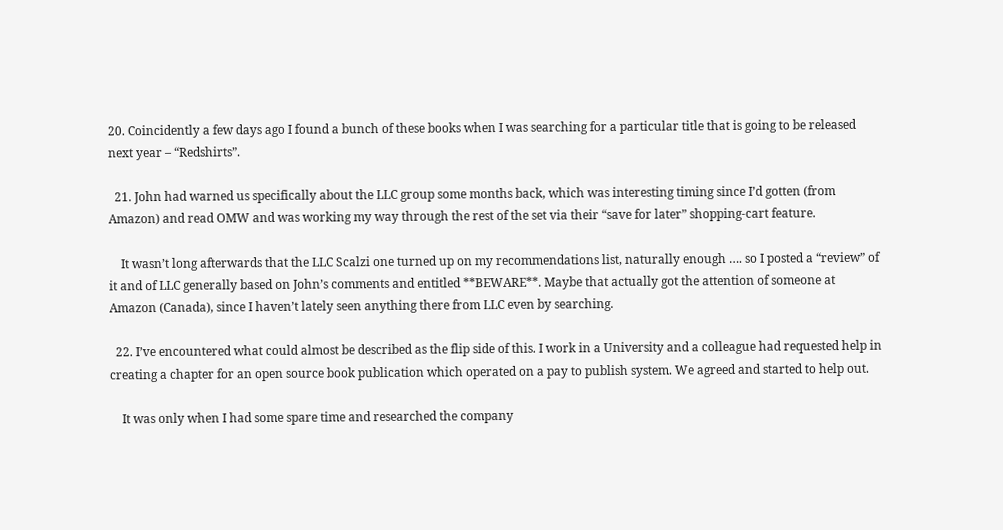20. Coincidently a few days ago I found a bunch of these books when I was searching for a particular title that is going to be released next year – “Redshirts”.

  21. John had warned us specifically about the LLC group some months back, which was interesting timing since I’d gotten (from Amazon) and read OMW and was working my way through the rest of the set via their “save for later” shopping-cart feature.

    It wasn’t long afterwards that the LLC Scalzi one turned up on my recommendations list, naturally enough …. so I posted a “review” of it and of LLC generally based on John’s comments and entitled **BEWARE**. Maybe that actually got the attention of someone at Amazon (Canada), since I haven’t lately seen anything there from LLC even by searching.

  22. I’ve encountered what could almost be described as the flip side of this. I work in a University and a colleague had requested help in creating a chapter for an open source book publication which operated on a pay to publish system. We agreed and started to help out.

    It was only when I had some spare time and researched the company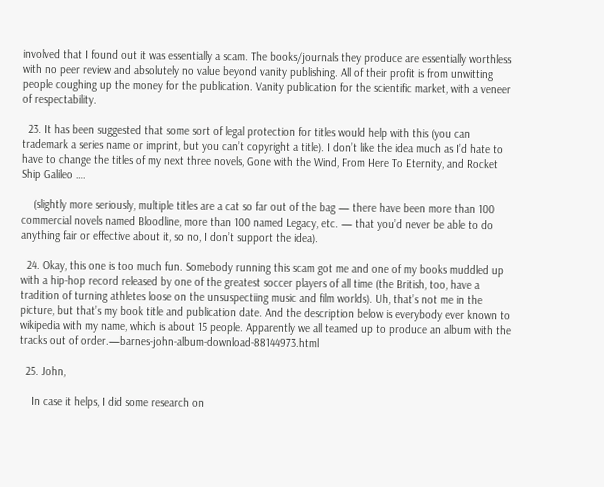involved that I found out it was essentially a scam. The books/journals they produce are essentially worthless with no peer review and absolutely no value beyond vanity publishing. All of their profit is from unwitting people coughing up the money for the publication. Vanity publication for the scientific market, with a veneer of respectability.

  23. It has been suggested that some sort of legal protection for titles would help with this (you can trademark a series name or imprint, but you can’t copyright a title). I don’t like the idea much as I’d hate to have to change the titles of my next three novels, Gone with the Wind, From Here To Eternity, and Rocket Ship Galileo ….

    (slightly more seriously, multiple titles are a cat so far out of the bag — there have been more than 100 commercial novels named Bloodline, more than 100 named Legacy, etc. — that you’d never be able to do anything fair or effective about it, so no, I don’t support the idea).

  24. Okay, this one is too much fun. Somebody running this scam got me and one of my books muddled up with a hip-hop record released by one of the greatest soccer players of all time (the British, too, have a tradition of turning athletes loose on the unsuspectiing music and film worlds). Uh, that’s not me in the picture, but that’s my book title and publication date. And the description below is everybody ever known to wikipedia with my name, which is about 15 people. Apparently we all teamed up to produce an album with the tracks out of order.—barnes-john-album-download-88144973.html

  25. John,

    In case it helps, I did some research on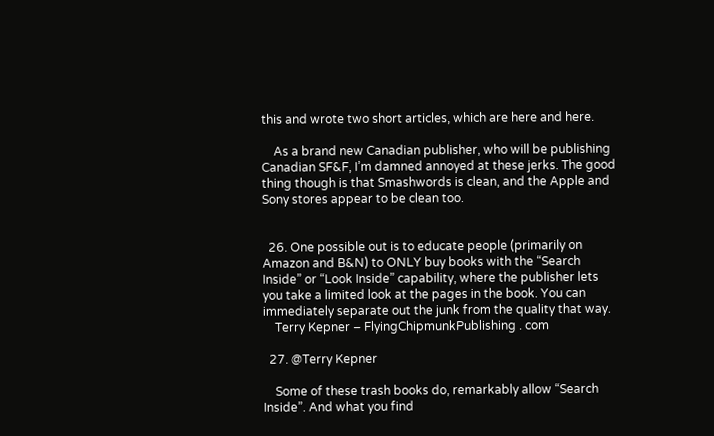this and wrote two short articles, which are here and here.

    As a brand new Canadian publisher, who will be publishing Canadian SF&F, I’m damned annoyed at these jerks. The good thing though is that Smashwords is clean, and the Apple and Sony stores appear to be clean too.


  26. One possible out is to educate people (primarily on Amazon and B&N) to ONLY buy books with the “Search Inside” or “Look Inside” capability, where the publisher lets you take a limited look at the pages in the book. You can immediately separate out the junk from the quality that way.
    Terry Kepner – FlyingChipmunkPublishing . com

  27. @Terry Kepner

    Some of these trash books do, remarkably allow “Search Inside”. And what you find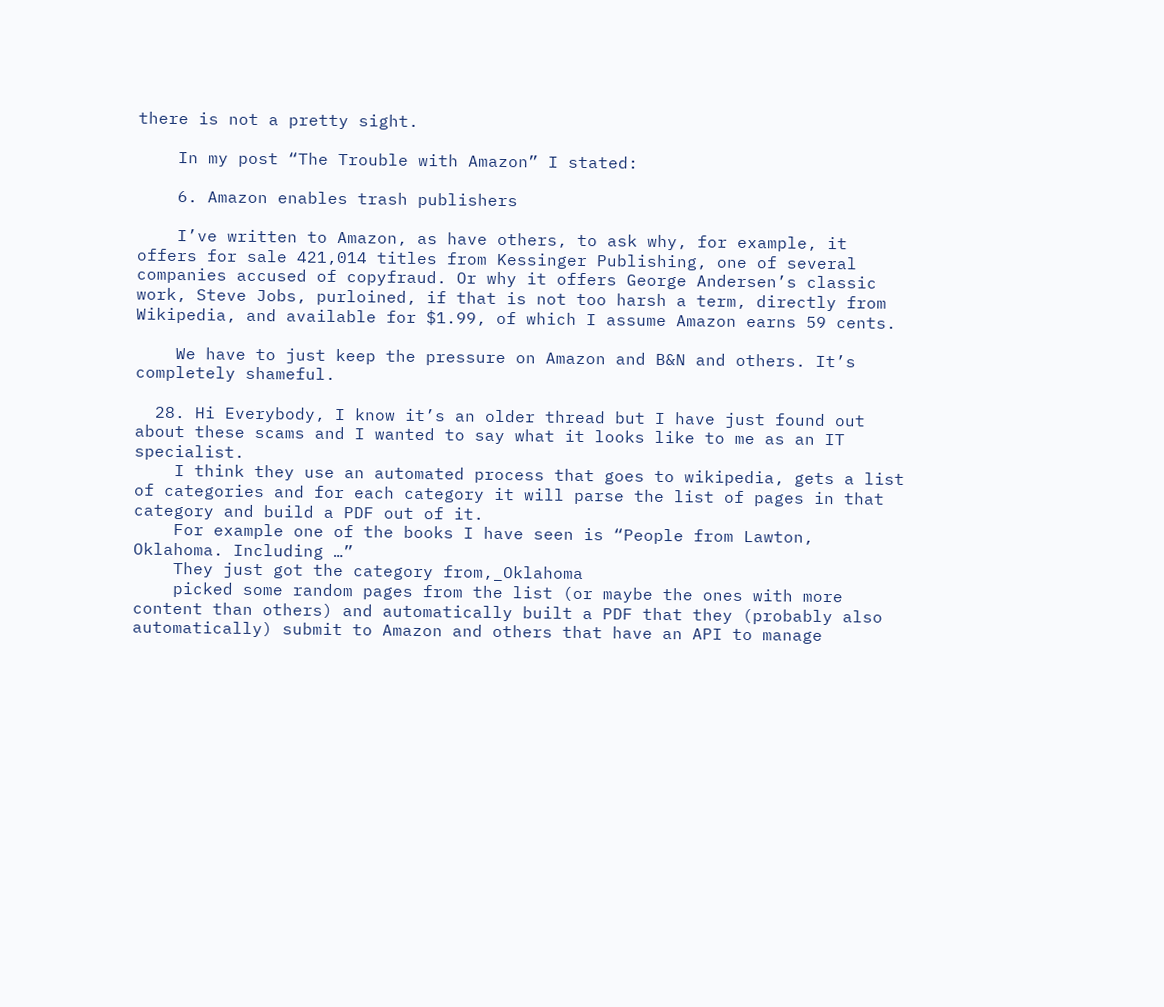there is not a pretty sight.

    In my post “The Trouble with Amazon” I stated:

    6. Amazon enables trash publishers

    I’ve written to Amazon, as have others, to ask why, for example, it offers for sale 421,014 titles from Kessinger Publishing, one of several companies accused of copyfraud. Or why it offers George Andersen’s classic work, Steve Jobs, purloined, if that is not too harsh a term, directly from Wikipedia, and available for $1.99, of which I assume Amazon earns 59 cents.

    We have to just keep the pressure on Amazon and B&N and others. It’s completely shameful.

  28. Hi Everybody, I know it’s an older thread but I have just found out about these scams and I wanted to say what it looks like to me as an IT specialist.
    I think they use an automated process that goes to wikipedia, gets a list of categories and for each category it will parse the list of pages in that category and build a PDF out of it.
    For example one of the books I have seen is “People from Lawton, Oklahoma. Including …”
    They just got the category from,_Oklahoma
    picked some random pages from the list (or maybe the ones with more content than others) and automatically built a PDF that they (probably also automatically) submit to Amazon and others that have an API to manage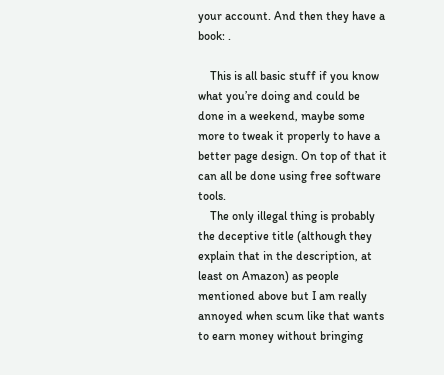your account. And then they have a book: .

    This is all basic stuff if you know what you’re doing and could be done in a weekend, maybe some more to tweak it properly to have a better page design. On top of that it can all be done using free software tools.
    The only illegal thing is probably the deceptive title (although they explain that in the description, at least on Amazon) as people mentioned above but I am really annoyed when scum like that wants to earn money without bringing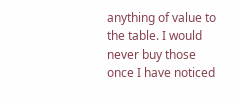anything of value to the table. I would never buy those once I have noticed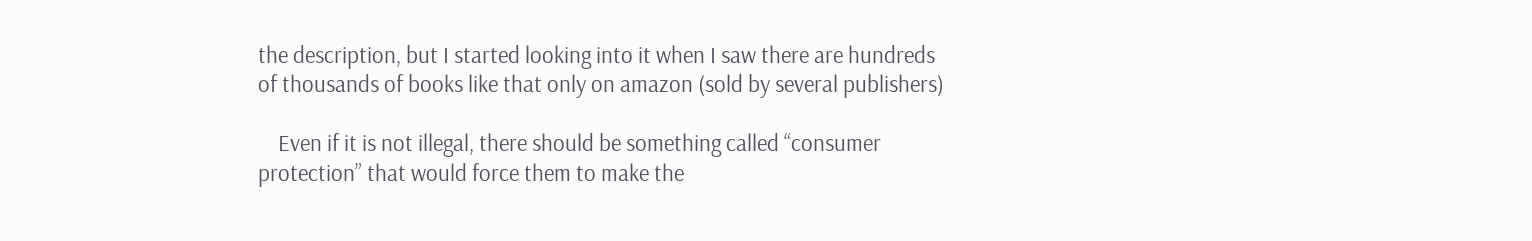the description, but I started looking into it when I saw there are hundreds of thousands of books like that only on amazon (sold by several publishers)

    Even if it is not illegal, there should be something called “consumer protection” that would force them to make the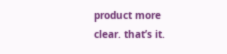product more clear. that’s it.